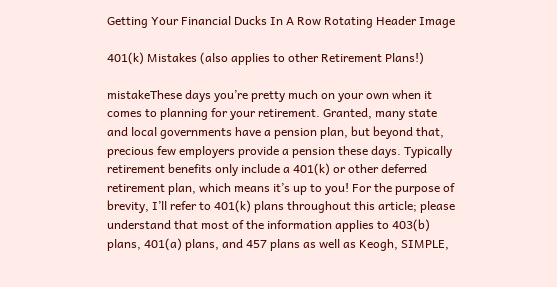Getting Your Financial Ducks In A Row Rotating Header Image

401(k) Mistakes (also applies to other Retirement Plans!)

mistakeThese days you’re pretty much on your own when it comes to planning for your retirement. Granted, many state and local governments have a pension plan, but beyond that, precious few employers provide a pension these days. Typically retirement benefits only include a 401(k) or other deferred retirement plan, which means it’s up to you! For the purpose of brevity, I’ll refer to 401(k) plans throughout this article; please understand that most of the information applies to 403(b) plans, 401(a) plans, and 457 plans as well as Keogh, SIMPLE,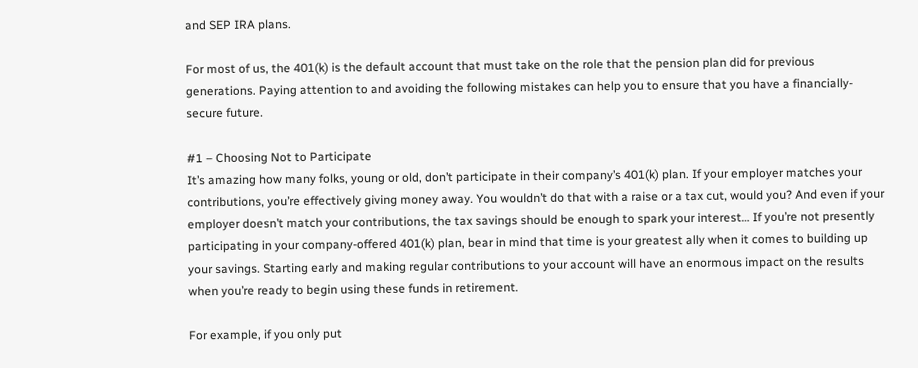and SEP IRA plans.

For most of us, the 401(k) is the default account that must take on the role that the pension plan did for previous generations. Paying attention to and avoiding the following mistakes can help you to ensure that you have a financially-secure future.

#1 – Choosing Not to Participate
It’s amazing how many folks, young or old, don’t participate in their company’s 401(k) plan. If your employer matches your contributions, you’re effectively giving money away. You wouldn’t do that with a raise or a tax cut, would you? And even if your employer doesn’t match your contributions, the tax savings should be enough to spark your interest… If you’re not presently participating in your company-offered 401(k) plan, bear in mind that time is your greatest ally when it comes to building up your savings. Starting early and making regular contributions to your account will have an enormous impact on the results when you’re ready to begin using these funds in retirement.

For example, if you only put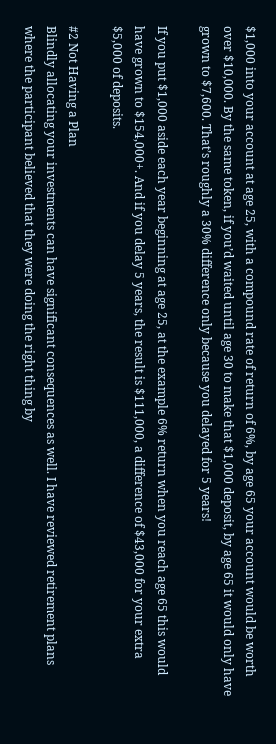$1,000 into your account at age 25, with a compound rate of return of 6%, by age 65 your account would be worth over $10,000. By the same token, if you’d waited until age 30 to make that $1,000 deposit, by age 65 it would only have grown to $7,600. That’s roughly a 30% difference only because you delayed for 5 years!

If you put $1,000 aside each year beginning at age 25, at the example 6% return when you reach age 65 this would have grown to $154,000+. And if you delay 5 years, the result is $111,000, a difference of $43,000 for your extra $5,000 of deposits.

#2 Not Having a Plan
Blindly allocating your investments can have significant consequences as well. I have reviewed retirement plans where the participant believed that they were doing the right thing by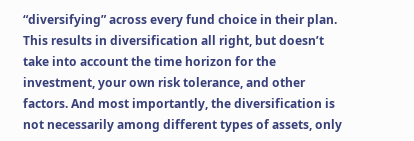“diversifying” across every fund choice in their plan. This results in diversification all right, but doesn’t take into account the time horizon for the investment, your own risk tolerance, and other factors. And most importantly, the diversification is not necessarily among different types of assets, only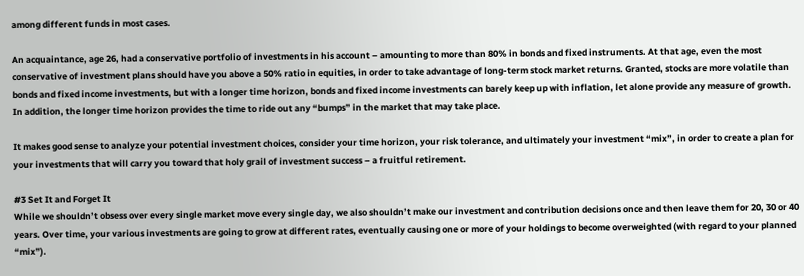among different funds in most cases.

An acquaintance, age 26, had a conservative portfolio of investments in his account – amounting to more than 80% in bonds and fixed instruments. At that age, even the most conservative of investment plans should have you above a 50% ratio in equities, in order to take advantage of long-term stock market returns. Granted, stocks are more volatile than bonds and fixed income investments, but with a longer time horizon, bonds and fixed income investments can barely keep up with inflation, let alone provide any measure of growth. In addition, the longer time horizon provides the time to ride out any “bumps” in the market that may take place.

It makes good sense to analyze your potential investment choices, consider your time horizon, your risk tolerance, and ultimately your investment “mix”, in order to create a plan for your investments that will carry you toward that holy grail of investment success – a fruitful retirement.

#3 Set It and Forget It
While we shouldn’t obsess over every single market move every single day, we also shouldn’t make our investment and contribution decisions once and then leave them for 20, 30 or 40 years. Over time, your various investments are going to grow at different rates, eventually causing one or more of your holdings to become overweighted (with regard to your planned “mix”).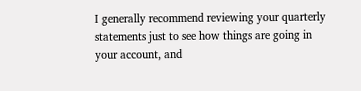I generally recommend reviewing your quarterly statements just to see how things are going in your account, and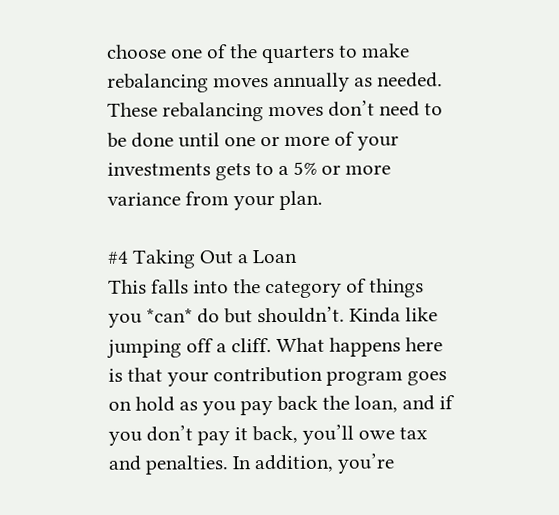choose one of the quarters to make rebalancing moves annually as needed. These rebalancing moves don’t need to be done until one or more of your investments gets to a 5% or more variance from your plan.

#4 Taking Out a Loan
This falls into the category of things you *can* do but shouldn’t. Kinda like jumping off a cliff. What happens here is that your contribution program goes on hold as you pay back the loan, and if you don’t pay it back, you’ll owe tax and penalties. In addition, you’re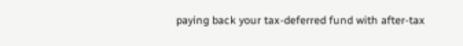paying back your tax-deferred fund with after-tax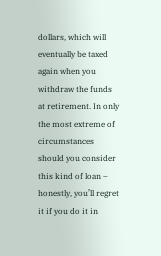dollars, which will eventually be taxed again when you withdraw the funds at retirement. In only the most extreme of circumstances should you consider this kind of loan – honestly, you’ll regret it if you do it in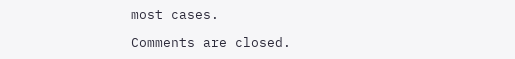most cases.

Comments are closed.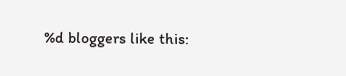%d bloggers like this: